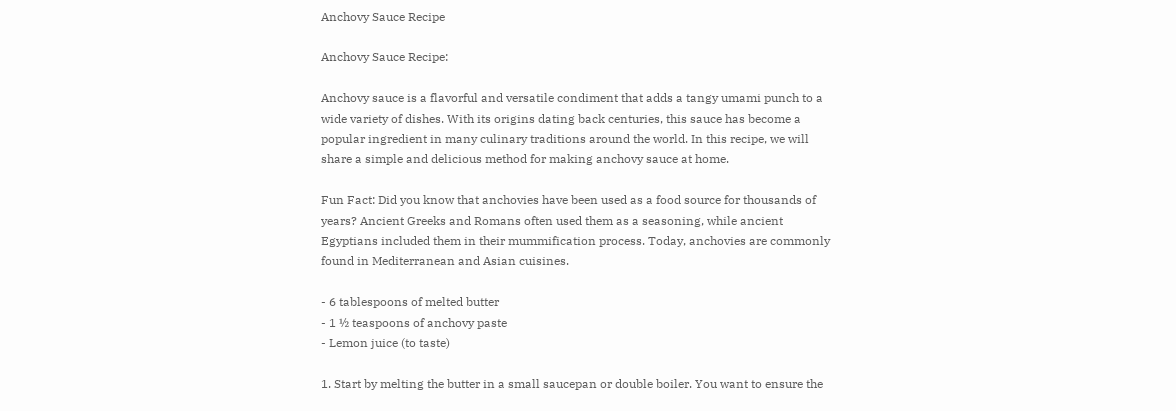Anchovy Sauce Recipe

Anchovy Sauce Recipe:

Anchovy sauce is a flavorful and versatile condiment that adds a tangy umami punch to a wide variety of dishes. With its origins dating back centuries, this sauce has become a popular ingredient in many culinary traditions around the world. In this recipe, we will share a simple and delicious method for making anchovy sauce at home.

Fun Fact: Did you know that anchovies have been used as a food source for thousands of years? Ancient Greeks and Romans often used them as a seasoning, while ancient Egyptians included them in their mummification process. Today, anchovies are commonly found in Mediterranean and Asian cuisines.

- 6 tablespoons of melted butter
- 1 ½ teaspoons of anchovy paste
- Lemon juice (to taste)

1. Start by melting the butter in a small saucepan or double boiler. You want to ensure the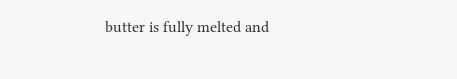butter is fully melted and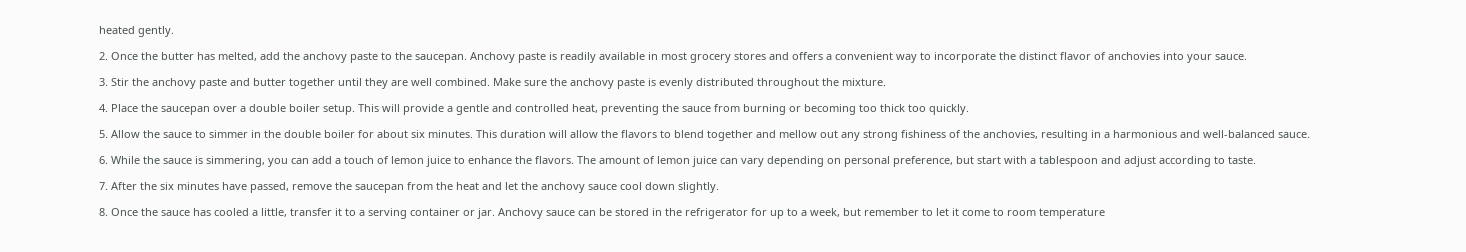heated gently.

2. Once the butter has melted, add the anchovy paste to the saucepan. Anchovy paste is readily available in most grocery stores and offers a convenient way to incorporate the distinct flavor of anchovies into your sauce.

3. Stir the anchovy paste and butter together until they are well combined. Make sure the anchovy paste is evenly distributed throughout the mixture.

4. Place the saucepan over a double boiler setup. This will provide a gentle and controlled heat, preventing the sauce from burning or becoming too thick too quickly.

5. Allow the sauce to simmer in the double boiler for about six minutes. This duration will allow the flavors to blend together and mellow out any strong fishiness of the anchovies, resulting in a harmonious and well-balanced sauce.

6. While the sauce is simmering, you can add a touch of lemon juice to enhance the flavors. The amount of lemon juice can vary depending on personal preference, but start with a tablespoon and adjust according to taste.

7. After the six minutes have passed, remove the saucepan from the heat and let the anchovy sauce cool down slightly.

8. Once the sauce has cooled a little, transfer it to a serving container or jar. Anchovy sauce can be stored in the refrigerator for up to a week, but remember to let it come to room temperature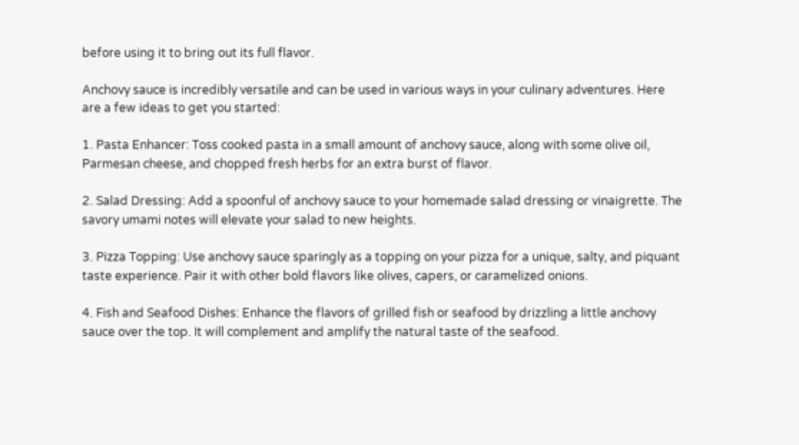before using it to bring out its full flavor.

Anchovy sauce is incredibly versatile and can be used in various ways in your culinary adventures. Here are a few ideas to get you started:

1. Pasta Enhancer: Toss cooked pasta in a small amount of anchovy sauce, along with some olive oil, Parmesan cheese, and chopped fresh herbs for an extra burst of flavor.

2. Salad Dressing: Add a spoonful of anchovy sauce to your homemade salad dressing or vinaigrette. The savory umami notes will elevate your salad to new heights.

3. Pizza Topping: Use anchovy sauce sparingly as a topping on your pizza for a unique, salty, and piquant taste experience. Pair it with other bold flavors like olives, capers, or caramelized onions.

4. Fish and Seafood Dishes: Enhance the flavors of grilled fish or seafood by drizzling a little anchovy sauce over the top. It will complement and amplify the natural taste of the seafood.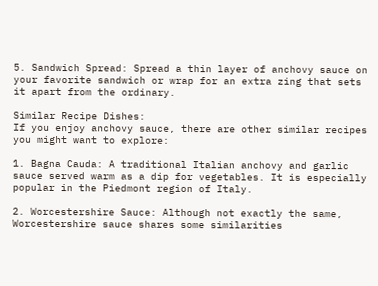5. Sandwich Spread: Spread a thin layer of anchovy sauce on your favorite sandwich or wrap for an extra zing that sets it apart from the ordinary.

Similar Recipe Dishes:
If you enjoy anchovy sauce, there are other similar recipes you might want to explore:

1. Bagna Cauda: A traditional Italian anchovy and garlic sauce served warm as a dip for vegetables. It is especially popular in the Piedmont region of Italy.

2. Worcestershire Sauce: Although not exactly the same, Worcestershire sauce shares some similarities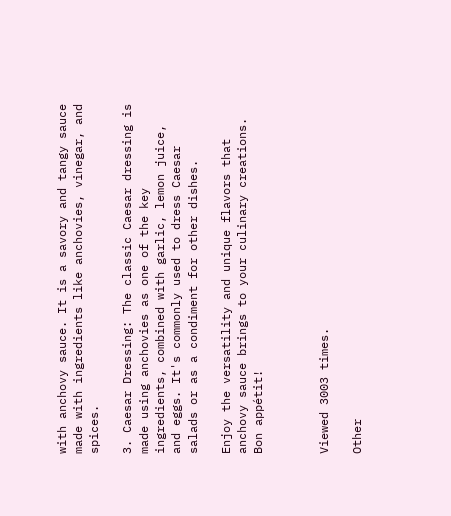with anchovy sauce. It is a savory and tangy sauce made with ingredients like anchovies, vinegar, and spices.

3. Caesar Dressing: The classic Caesar dressing is made using anchovies as one of the key ingredients, combined with garlic, lemon juice, and eggs. It's commonly used to dress Caesar salads or as a condiment for other dishes.

Enjoy the versatility and unique flavors that anchovy sauce brings to your culinary creations. Bon appétit!



Viewed 3003 times.

Other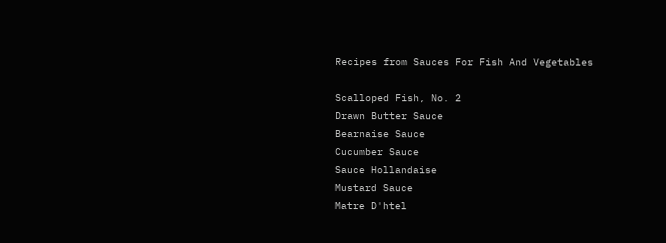Recipes from Sauces For Fish And Vegetables

Scalloped Fish, No. 2
Drawn Butter Sauce
Bearnaise Sauce
Cucumber Sauce
Sauce Hollandaise
Mustard Sauce
Matre D'htel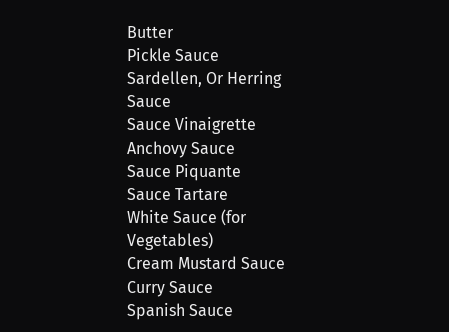Butter
Pickle Sauce
Sardellen, Or Herring Sauce
Sauce Vinaigrette
Anchovy Sauce
Sauce Piquante
Sauce Tartare
White Sauce (for Vegetables)
Cream Mustard Sauce
Curry Sauce
Spanish Sauce